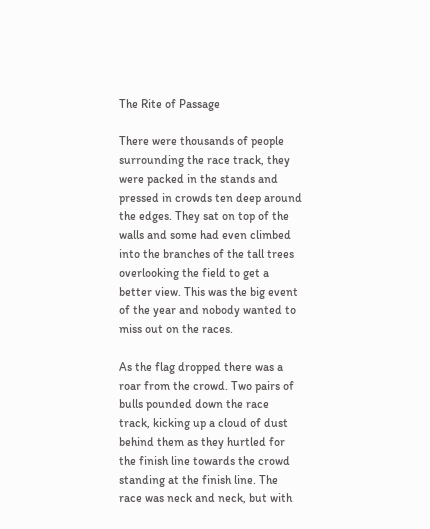The Rite of Passage

There were thousands of people surrounding the race track, they were packed in the stands and pressed in crowds ten deep around the edges. They sat on top of the walls and some had even climbed into the branches of the tall trees overlooking the field to get a better view. This was the big event of the year and nobody wanted to miss out on the races.

As the flag dropped there was a roar from the crowd. Two pairs of bulls pounded down the race track, kicking up a cloud of dust behind them as they hurtled for the finish line towards the crowd standing at the finish line. The race was neck and neck, but with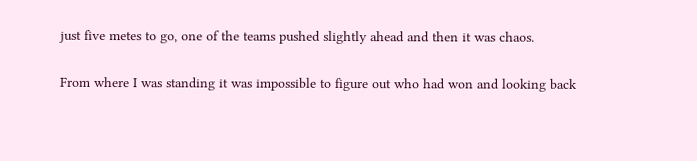just five metes to go, one of the teams pushed slightly ahead and then it was chaos.

From where I was standing it was impossible to figure out who had won and looking back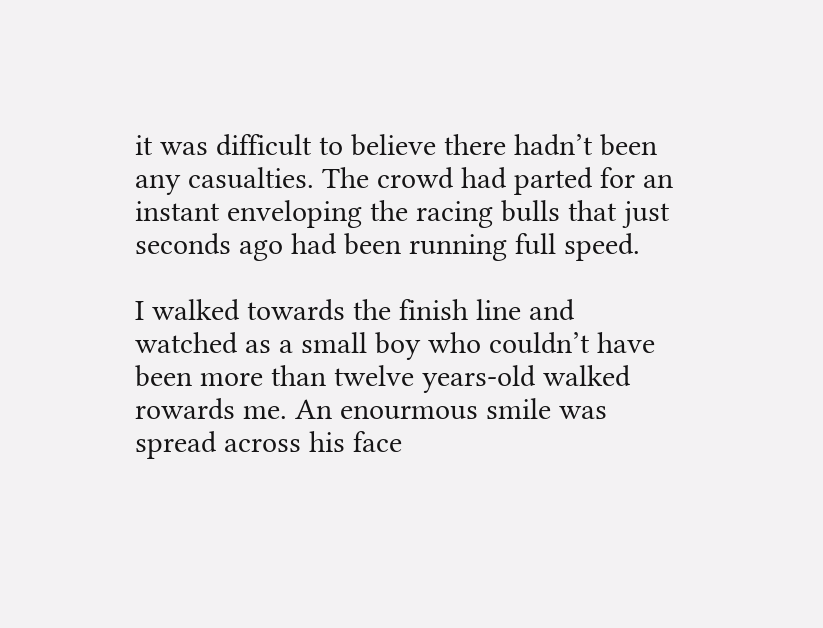it was difficult to believe there hadn’t been any casualties. The crowd had parted for an instant enveloping the racing bulls that just seconds ago had been running full speed.

I walked towards the finish line and watched as a small boy who couldn’t have been more than twelve years-old walked rowards me. An enourmous smile was spread across his face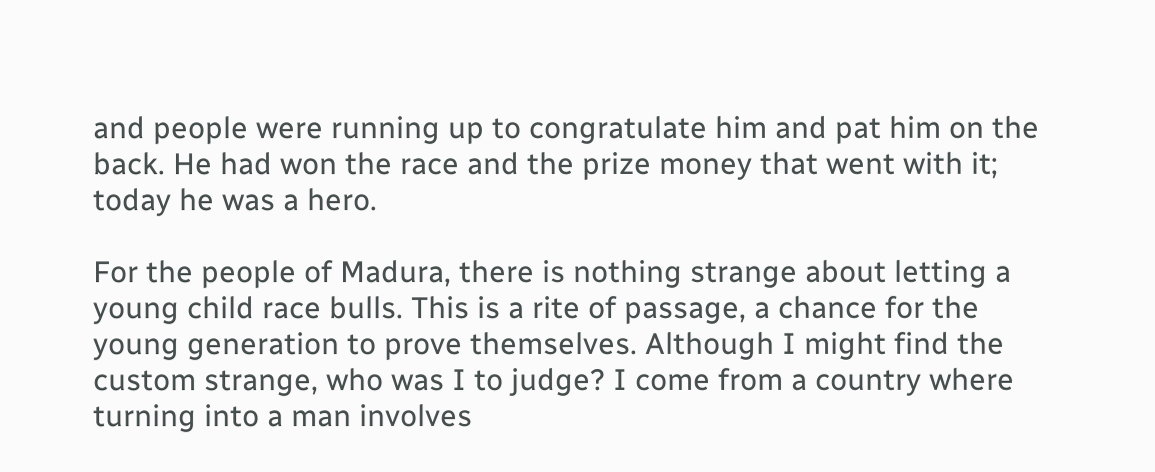and people were running up to congratulate him and pat him on the back. He had won the race and the prize money that went with it; today he was a hero.

For the people of Madura, there is nothing strange about letting a young child race bulls. This is a rite of passage, a chance for the young generation to prove themselves. Although I might find the custom strange, who was I to judge? I come from a country where turning into a man involves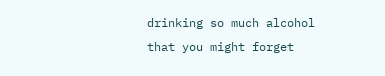drinking so much alcohol that you might forget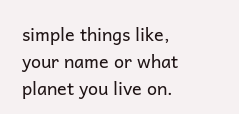simple things like, your name or what planet you live on.